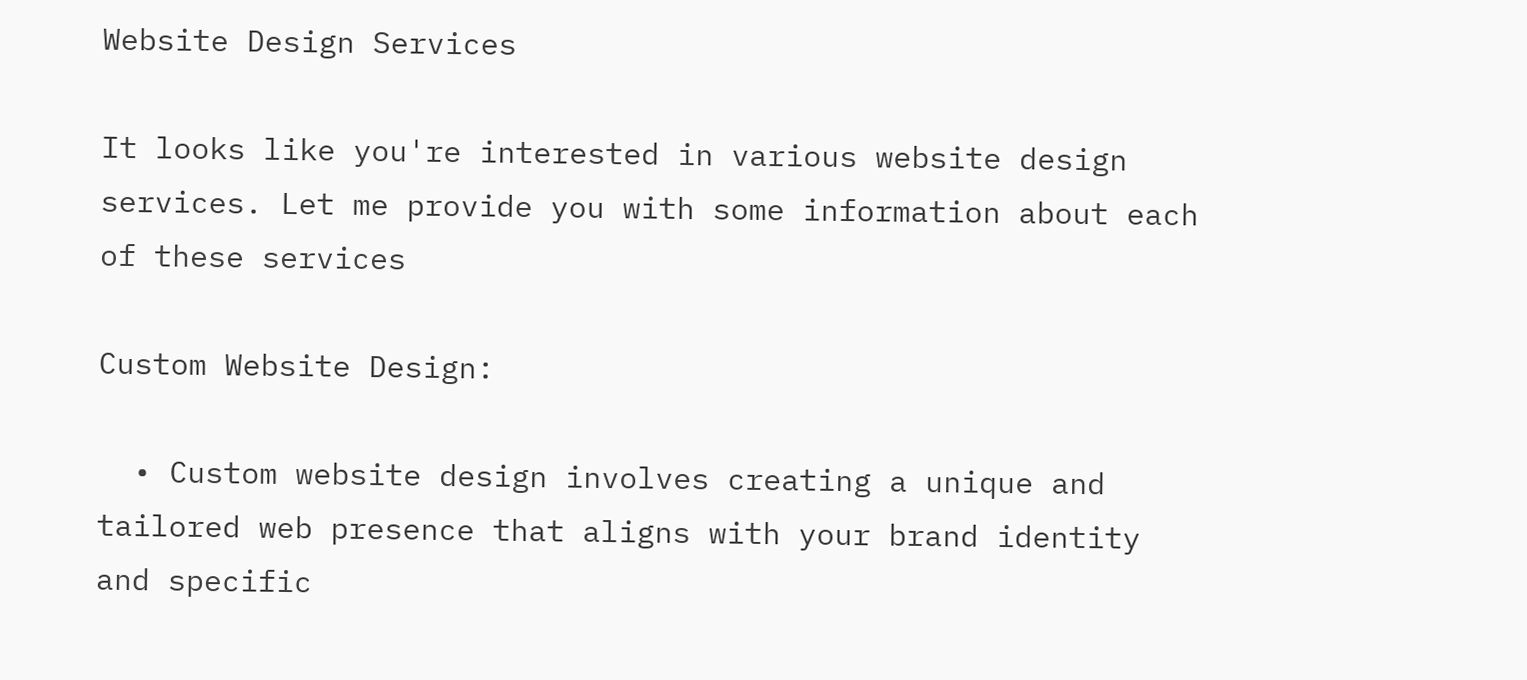Website Design Services

It looks like you're interested in various website design services. Let me provide you with some information about each of these services

Custom Website Design:

  • Custom website design involves creating a unique and tailored web presence that aligns with your brand identity and specific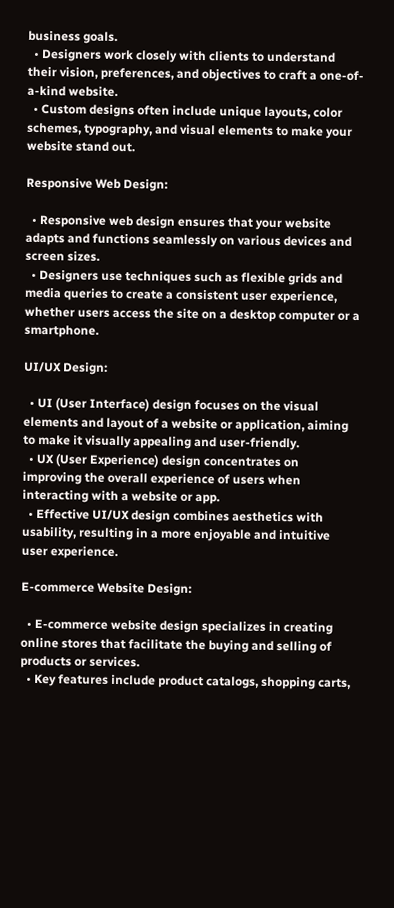business goals.
  • Designers work closely with clients to understand their vision, preferences, and objectives to craft a one-of-a-kind website.
  • Custom designs often include unique layouts, color schemes, typography, and visual elements to make your website stand out.

Responsive Web Design:

  • Responsive web design ensures that your website adapts and functions seamlessly on various devices and screen sizes.
  • Designers use techniques such as flexible grids and media queries to create a consistent user experience, whether users access the site on a desktop computer or a smartphone.

UI/UX Design:

  • UI (User Interface) design focuses on the visual elements and layout of a website or application, aiming to make it visually appealing and user-friendly.
  • UX (User Experience) design concentrates on improving the overall experience of users when interacting with a website or app.
  • Effective UI/UX design combines aesthetics with usability, resulting in a more enjoyable and intuitive user experience.

E-commerce Website Design:

  • E-commerce website design specializes in creating online stores that facilitate the buying and selling of products or services.
  • Key features include product catalogs, shopping carts,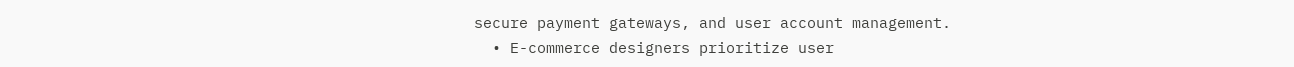secure payment gateways, and user account management.
  • E-commerce designers prioritize user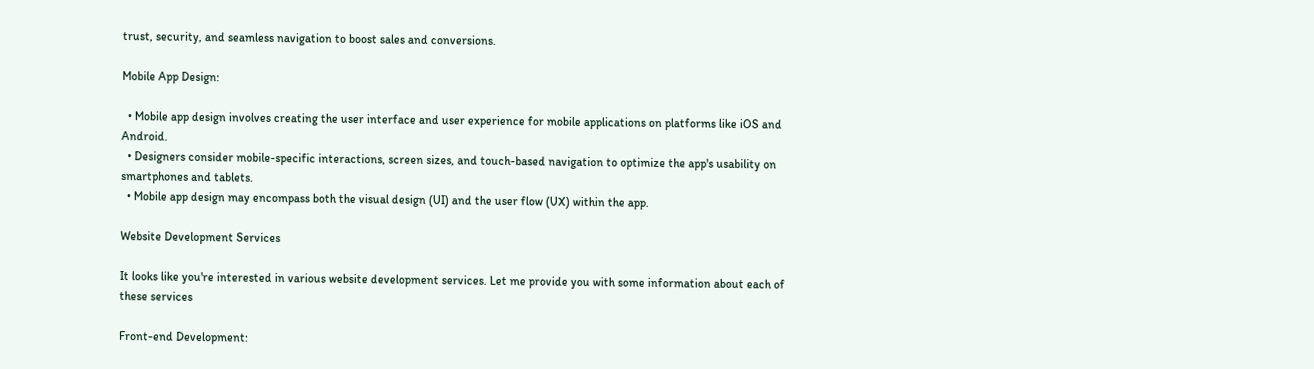trust, security, and seamless navigation to boost sales and conversions.

Mobile App Design:

  • Mobile app design involves creating the user interface and user experience for mobile applications on platforms like iOS and Android.
  • Designers consider mobile-specific interactions, screen sizes, and touch-based navigation to optimize the app's usability on smartphones and tablets.
  • Mobile app design may encompass both the visual design (UI) and the user flow (UX) within the app.

Website Development Services

It looks like you're interested in various website development services. Let me provide you with some information about each of these services

Front-end Development: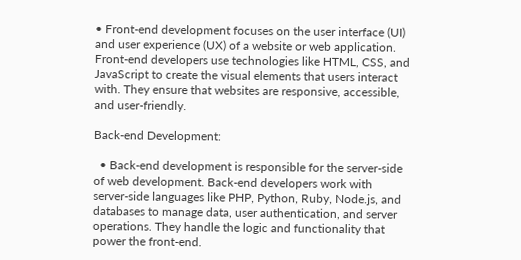• Front-end development focuses on the user interface (UI) and user experience (UX) of a website or web application. Front-end developers use technologies like HTML, CSS, and JavaScript to create the visual elements that users interact with. They ensure that websites are responsive, accessible, and user-friendly.

Back-end Development:

  • Back-end development is responsible for the server-side of web development. Back-end developers work with server-side languages like PHP, Python, Ruby, Node.js, and databases to manage data, user authentication, and server operations. They handle the logic and functionality that power the front-end.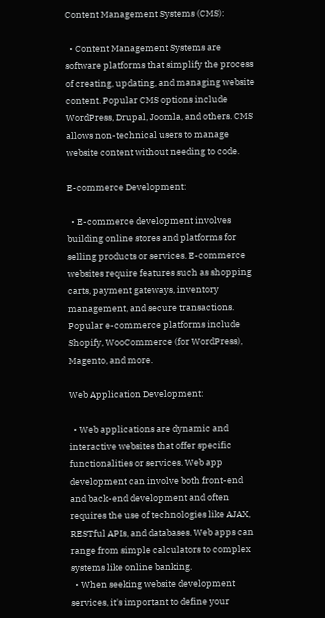Content Management Systems (CMS):

  • Content Management Systems are software platforms that simplify the process of creating, updating, and managing website content. Popular CMS options include WordPress, Drupal, Joomla, and others. CMS allows non-technical users to manage website content without needing to code.

E-commerce Development:

  • E-commerce development involves building online stores and platforms for selling products or services. E-commerce websites require features such as shopping carts, payment gateways, inventory management, and secure transactions. Popular e-commerce platforms include Shopify, WooCommerce (for WordPress), Magento, and more.

Web Application Development:

  • Web applications are dynamic and interactive websites that offer specific functionalities or services. Web app development can involve both front-end and back-end development and often requires the use of technologies like AJAX, RESTful APIs, and databases. Web apps can range from simple calculators to complex systems like online banking.
  • When seeking website development services, it's important to define your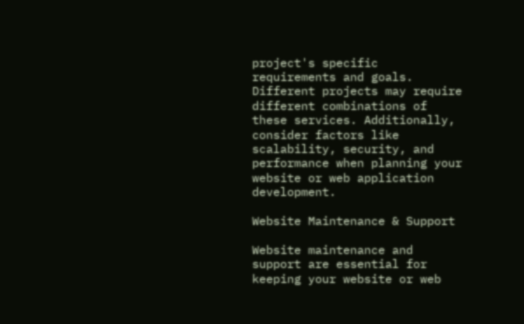project's specific requirements and goals. Different projects may require different combinations of these services. Additionally, consider factors like scalability, security, and performance when planning your website or web application development.

Website Maintenance & Support

Website maintenance and support are essential for keeping your website or web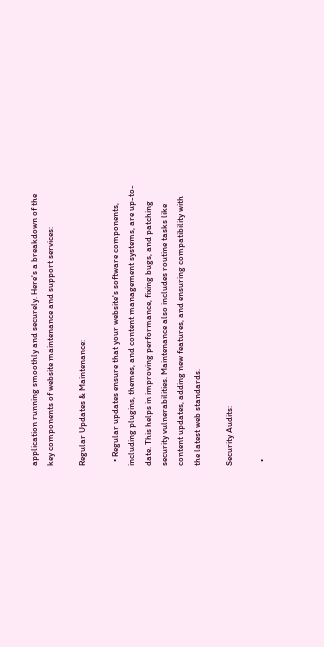application running smoothly and securely. Here's a breakdown of the key components of website maintenance and support services:

Regular Updates & Maintenance:

  • Regular updates ensure that your website's software components, including plugins, themes, and content management systems, are up-to-date. This helps in improving performance, fixing bugs, and patching security vulnerabilities. Maintenance also includes routine tasks like content updates, adding new features, and ensuring compatibility with the latest web standards.

Security Audits:

  •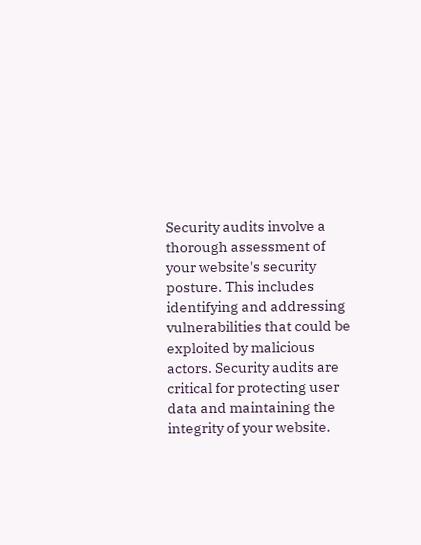Security audits involve a thorough assessment of your website's security posture. This includes identifying and addressing vulnerabilities that could be exploited by malicious actors. Security audits are critical for protecting user data and maintaining the integrity of your website.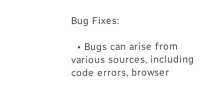Bug Fixes:

  • Bugs can arise from various sources, including code errors, browser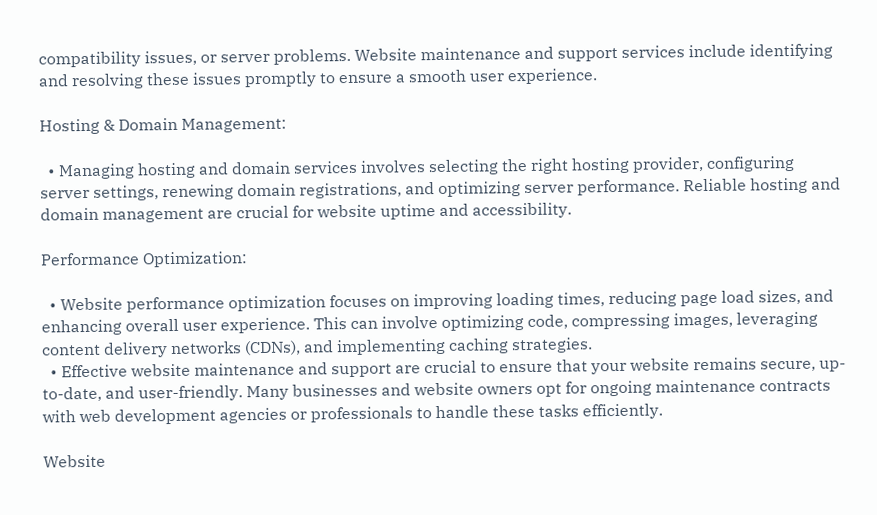compatibility issues, or server problems. Website maintenance and support services include identifying and resolving these issues promptly to ensure a smooth user experience.

Hosting & Domain Management:

  • Managing hosting and domain services involves selecting the right hosting provider, configuring server settings, renewing domain registrations, and optimizing server performance. Reliable hosting and domain management are crucial for website uptime and accessibility.

Performance Optimization:

  • Website performance optimization focuses on improving loading times, reducing page load sizes, and enhancing overall user experience. This can involve optimizing code, compressing images, leveraging content delivery networks (CDNs), and implementing caching strategies.
  • Effective website maintenance and support are crucial to ensure that your website remains secure, up-to-date, and user-friendly. Many businesses and website owners opt for ongoing maintenance contracts with web development agencies or professionals to handle these tasks efficiently.

Website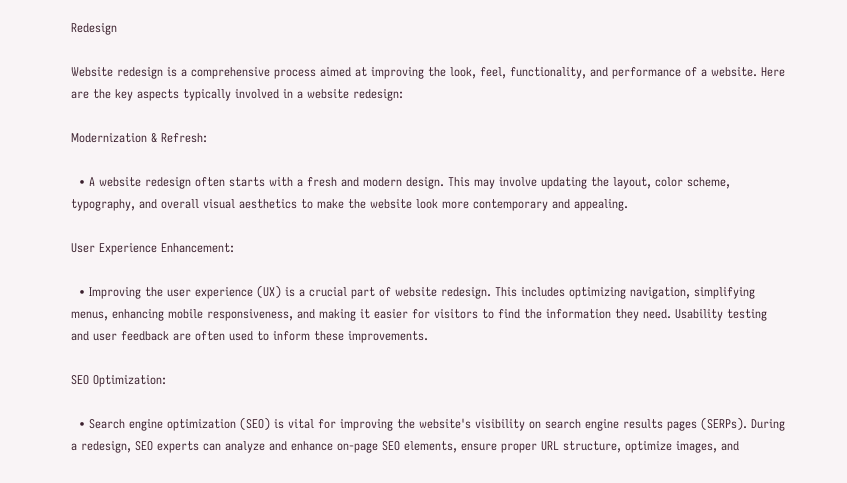Redesign

Website redesign is a comprehensive process aimed at improving the look, feel, functionality, and performance of a website. Here are the key aspects typically involved in a website redesign:

Modernization & Refresh:

  • A website redesign often starts with a fresh and modern design. This may involve updating the layout, color scheme, typography, and overall visual aesthetics to make the website look more contemporary and appealing.

User Experience Enhancement:

  • Improving the user experience (UX) is a crucial part of website redesign. This includes optimizing navigation, simplifying menus, enhancing mobile responsiveness, and making it easier for visitors to find the information they need. Usability testing and user feedback are often used to inform these improvements.

SEO Optimization:

  • Search engine optimization (SEO) is vital for improving the website's visibility on search engine results pages (SERPs). During a redesign, SEO experts can analyze and enhance on-page SEO elements, ensure proper URL structure, optimize images, and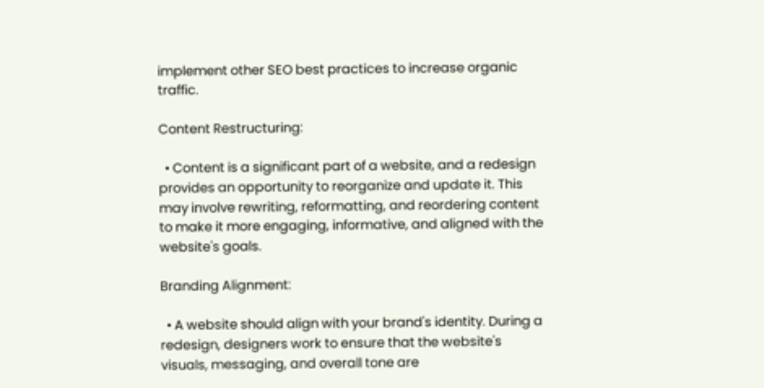implement other SEO best practices to increase organic traffic.

Content Restructuring:

  • Content is a significant part of a website, and a redesign provides an opportunity to reorganize and update it. This may involve rewriting, reformatting, and reordering content to make it more engaging, informative, and aligned with the website's goals.

Branding Alignment:

  • A website should align with your brand's identity. During a redesign, designers work to ensure that the website's visuals, messaging, and overall tone are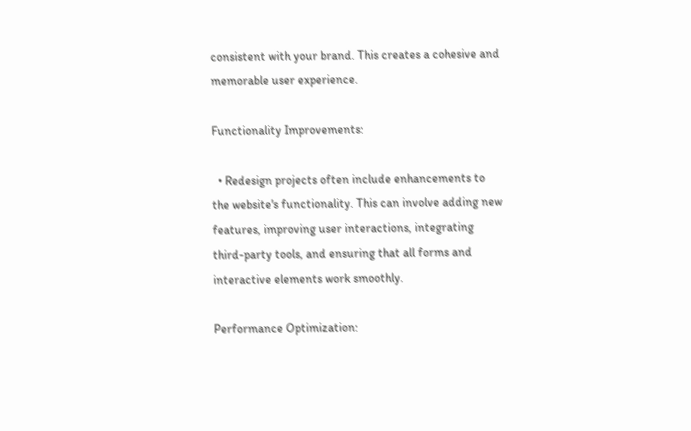consistent with your brand. This creates a cohesive and memorable user experience.

Functionality Improvements:

  • Redesign projects often include enhancements to the website's functionality. This can involve adding new features, improving user interactions, integrating third-party tools, and ensuring that all forms and interactive elements work smoothly.

Performance Optimization: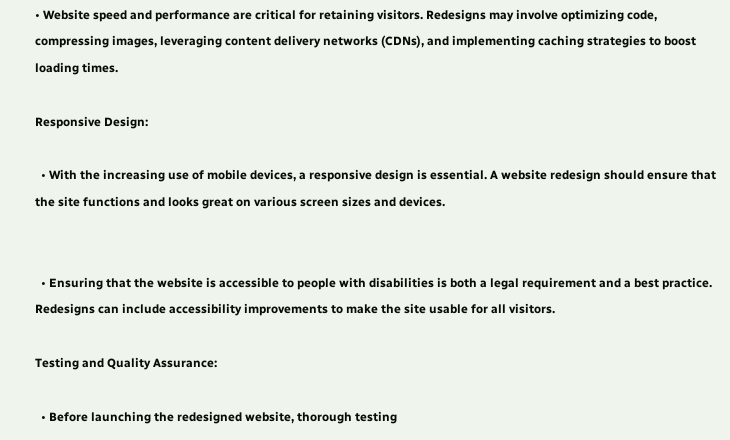• Website speed and performance are critical for retaining visitors. Redesigns may involve optimizing code, compressing images, leveraging content delivery networks (CDNs), and implementing caching strategies to boost loading times.

Responsive Design:

  • With the increasing use of mobile devices, a responsive design is essential. A website redesign should ensure that the site functions and looks great on various screen sizes and devices.


  • Ensuring that the website is accessible to people with disabilities is both a legal requirement and a best practice. Redesigns can include accessibility improvements to make the site usable for all visitors.

Testing and Quality Assurance:

  • Before launching the redesigned website, thorough testing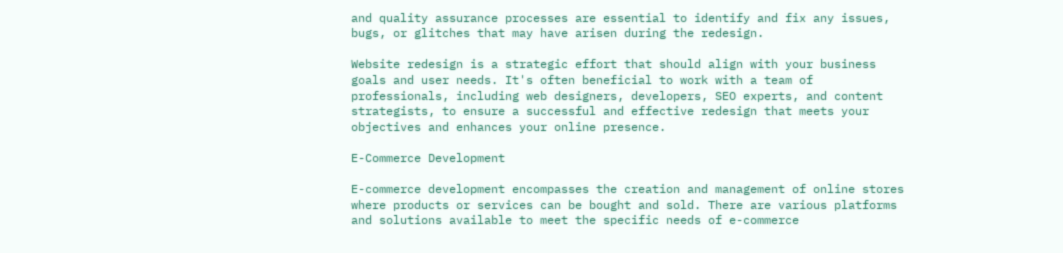and quality assurance processes are essential to identify and fix any issues, bugs, or glitches that may have arisen during the redesign.

Website redesign is a strategic effort that should align with your business goals and user needs. It's often beneficial to work with a team of professionals, including web designers, developers, SEO experts, and content strategists, to ensure a successful and effective redesign that meets your objectives and enhances your online presence.

E-Commerce Development

E-commerce development encompasses the creation and management of online stores where products or services can be bought and sold. There are various platforms and solutions available to meet the specific needs of e-commerce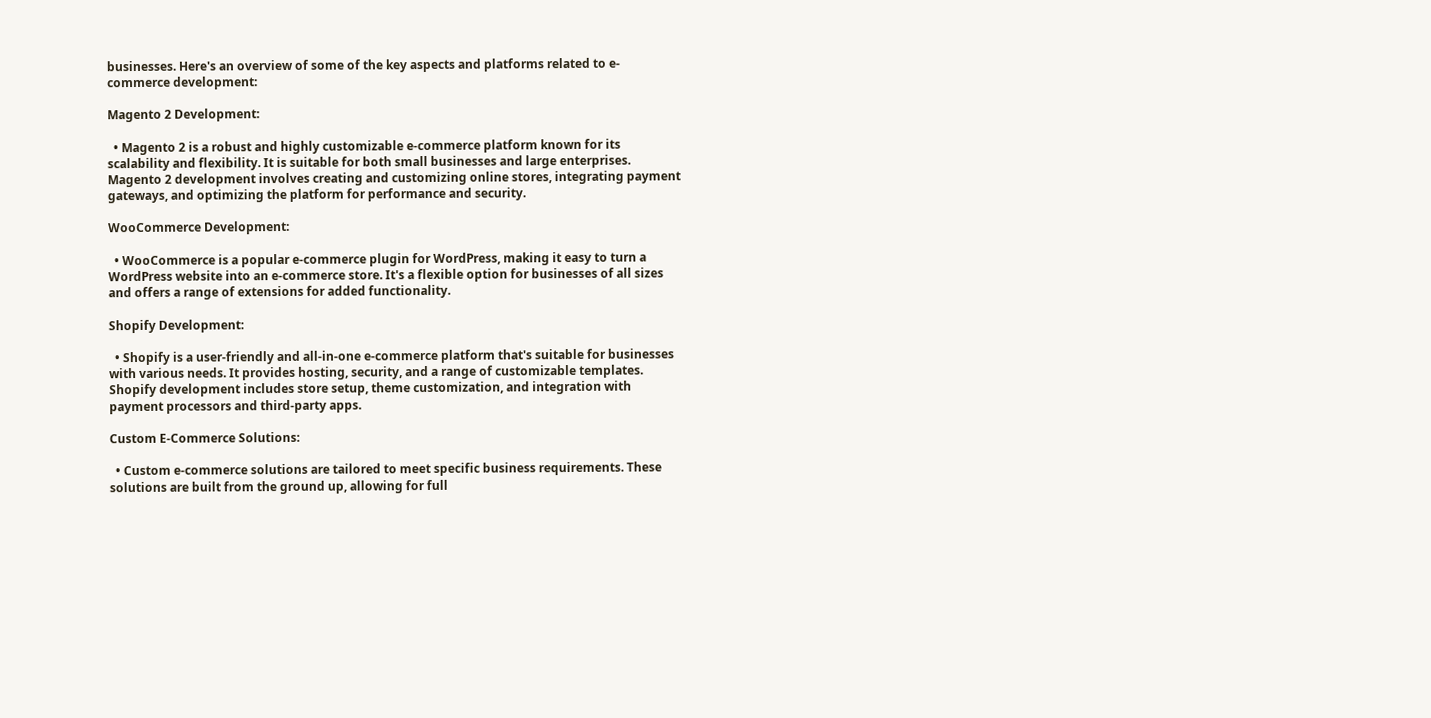businesses. Here's an overview of some of the key aspects and platforms related to e-commerce development:

Magento 2 Development:

  • Magento 2 is a robust and highly customizable e-commerce platform known for its scalability and flexibility. It is suitable for both small businesses and large enterprises. Magento 2 development involves creating and customizing online stores, integrating payment gateways, and optimizing the platform for performance and security.

WooCommerce Development:

  • WooCommerce is a popular e-commerce plugin for WordPress, making it easy to turn a WordPress website into an e-commerce store. It's a flexible option for businesses of all sizes and offers a range of extensions for added functionality.

Shopify Development:

  • Shopify is a user-friendly and all-in-one e-commerce platform that's suitable for businesses with various needs. It provides hosting, security, and a range of customizable templates. Shopify development includes store setup, theme customization, and integration with payment processors and third-party apps.

Custom E-Commerce Solutions:

  • Custom e-commerce solutions are tailored to meet specific business requirements. These solutions are built from the ground up, allowing for full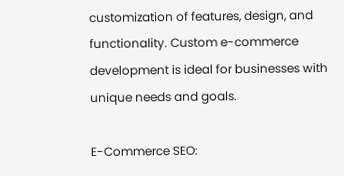customization of features, design, and functionality. Custom e-commerce development is ideal for businesses with unique needs and goals.

E-Commerce SEO: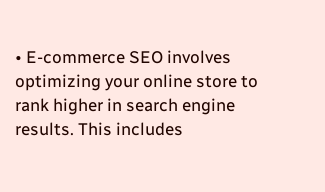• E-commerce SEO involves optimizing your online store to rank higher in search engine results. This includes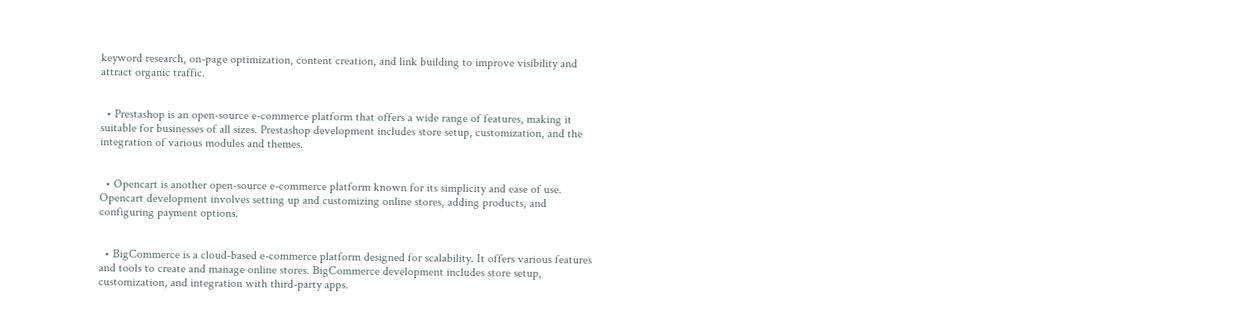keyword research, on-page optimization, content creation, and link building to improve visibility and attract organic traffic.


  • Prestashop is an open-source e-commerce platform that offers a wide range of features, making it suitable for businesses of all sizes. Prestashop development includes store setup, customization, and the integration of various modules and themes.


  • Opencart is another open-source e-commerce platform known for its simplicity and ease of use. Opencart development involves setting up and customizing online stores, adding products, and configuring payment options.


  • BigCommerce is a cloud-based e-commerce platform designed for scalability. It offers various features and tools to create and manage online stores. BigCommerce development includes store setup, customization, and integration with third-party apps.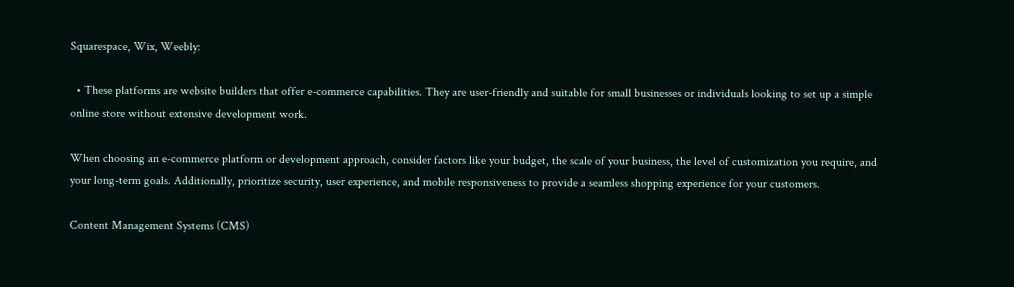Squarespace, Wix, Weebly:

  • These platforms are website builders that offer e-commerce capabilities. They are user-friendly and suitable for small businesses or individuals looking to set up a simple online store without extensive development work.

When choosing an e-commerce platform or development approach, consider factors like your budget, the scale of your business, the level of customization you require, and your long-term goals. Additionally, prioritize security, user experience, and mobile responsiveness to provide a seamless shopping experience for your customers.

Content Management Systems (CMS)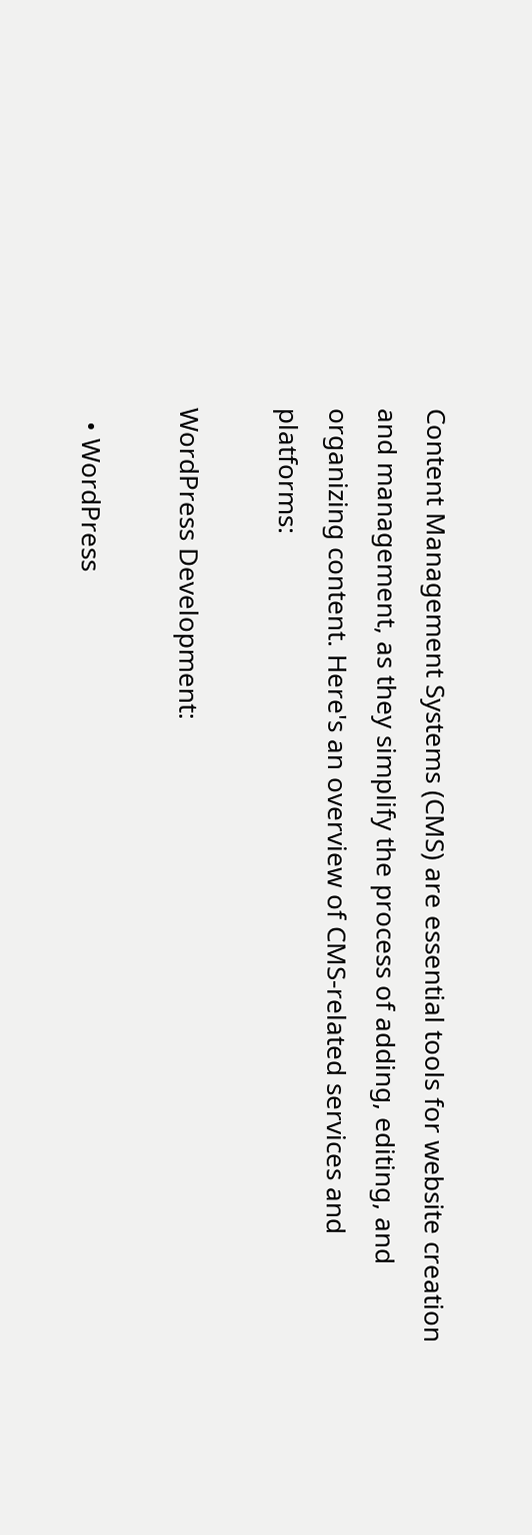Content Management Systems (CMS) are essential tools for website creation and management, as they simplify the process of adding, editing, and organizing content. Here's an overview of CMS-related services and platforms:

WordPress Development:

  • WordPress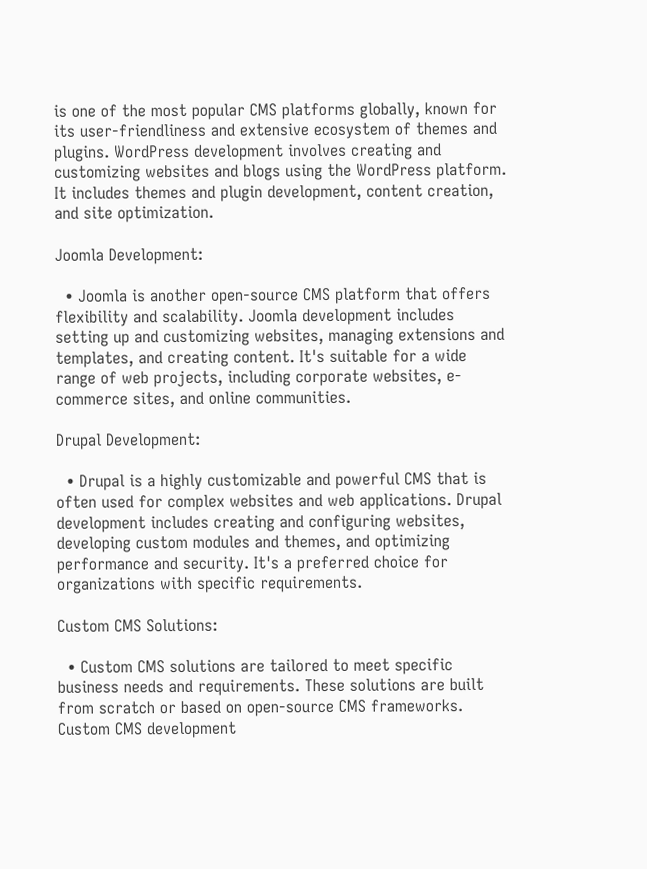is one of the most popular CMS platforms globally, known for its user-friendliness and extensive ecosystem of themes and plugins. WordPress development involves creating and customizing websites and blogs using the WordPress platform. It includes themes and plugin development, content creation, and site optimization.

Joomla Development:

  • Joomla is another open-source CMS platform that offers flexibility and scalability. Joomla development includes setting up and customizing websites, managing extensions and templates, and creating content. It's suitable for a wide range of web projects, including corporate websites, e-commerce sites, and online communities.

Drupal Development:

  • Drupal is a highly customizable and powerful CMS that is often used for complex websites and web applications. Drupal development includes creating and configuring websites, developing custom modules and themes, and optimizing performance and security. It's a preferred choice for organizations with specific requirements.

Custom CMS Solutions:

  • Custom CMS solutions are tailored to meet specific business needs and requirements. These solutions are built from scratch or based on open-source CMS frameworks. Custom CMS development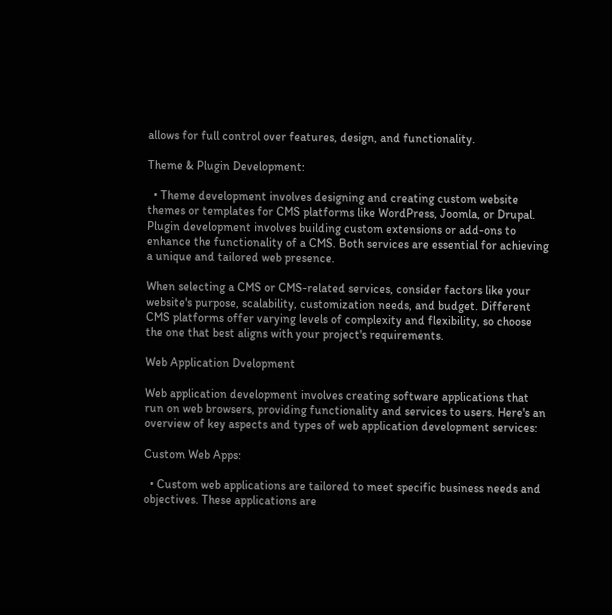allows for full control over features, design, and functionality.

Theme & Plugin Development:

  • Theme development involves designing and creating custom website themes or templates for CMS platforms like WordPress, Joomla, or Drupal. Plugin development involves building custom extensions or add-ons to enhance the functionality of a CMS. Both services are essential for achieving a unique and tailored web presence.

When selecting a CMS or CMS-related services, consider factors like your website's purpose, scalability, customization needs, and budget. Different CMS platforms offer varying levels of complexity and flexibility, so choose the one that best aligns with your project's requirements.

Web Application Dvelopment

Web application development involves creating software applications that run on web browsers, providing functionality and services to users. Here's an overview of key aspects and types of web application development services:

Custom Web Apps:

  • Custom web applications are tailored to meet specific business needs and objectives. These applications are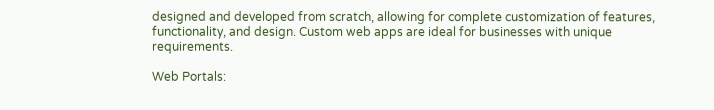designed and developed from scratch, allowing for complete customization of features, functionality, and design. Custom web apps are ideal for businesses with unique requirements.

Web Portals: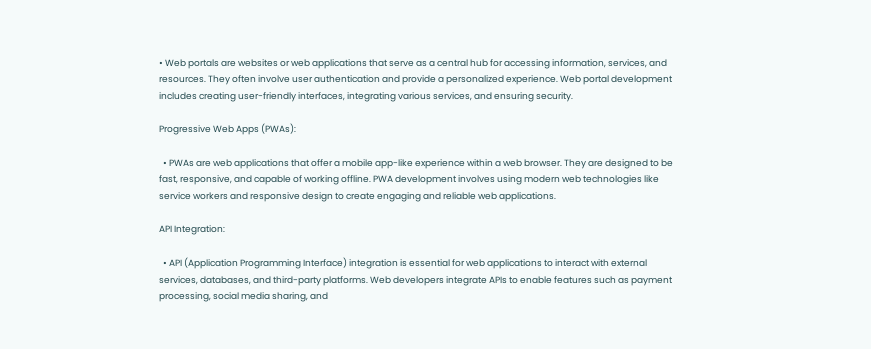• Web portals are websites or web applications that serve as a central hub for accessing information, services, and resources. They often involve user authentication and provide a personalized experience. Web portal development includes creating user-friendly interfaces, integrating various services, and ensuring security.

Progressive Web Apps (PWAs):

  • PWAs are web applications that offer a mobile app-like experience within a web browser. They are designed to be fast, responsive, and capable of working offline. PWA development involves using modern web technologies like service workers and responsive design to create engaging and reliable web applications.

API Integration:

  • API (Application Programming Interface) integration is essential for web applications to interact with external services, databases, and third-party platforms. Web developers integrate APIs to enable features such as payment processing, social media sharing, and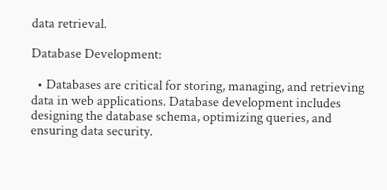data retrieval.

Database Development:

  • Databases are critical for storing, managing, and retrieving data in web applications. Database development includes designing the database schema, optimizing queries, and ensuring data security.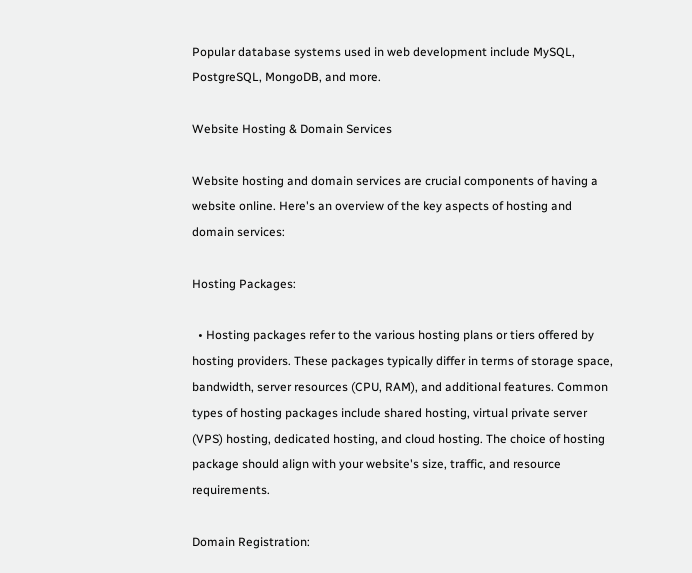Popular database systems used in web development include MySQL, PostgreSQL, MongoDB, and more.

Website Hosting & Domain Services

Website hosting and domain services are crucial components of having a website online. Here's an overview of the key aspects of hosting and domain services:

Hosting Packages:

  • Hosting packages refer to the various hosting plans or tiers offered by hosting providers. These packages typically differ in terms of storage space, bandwidth, server resources (CPU, RAM), and additional features. Common types of hosting packages include shared hosting, virtual private server (VPS) hosting, dedicated hosting, and cloud hosting. The choice of hosting package should align with your website's size, traffic, and resource requirements.

Domain Registration: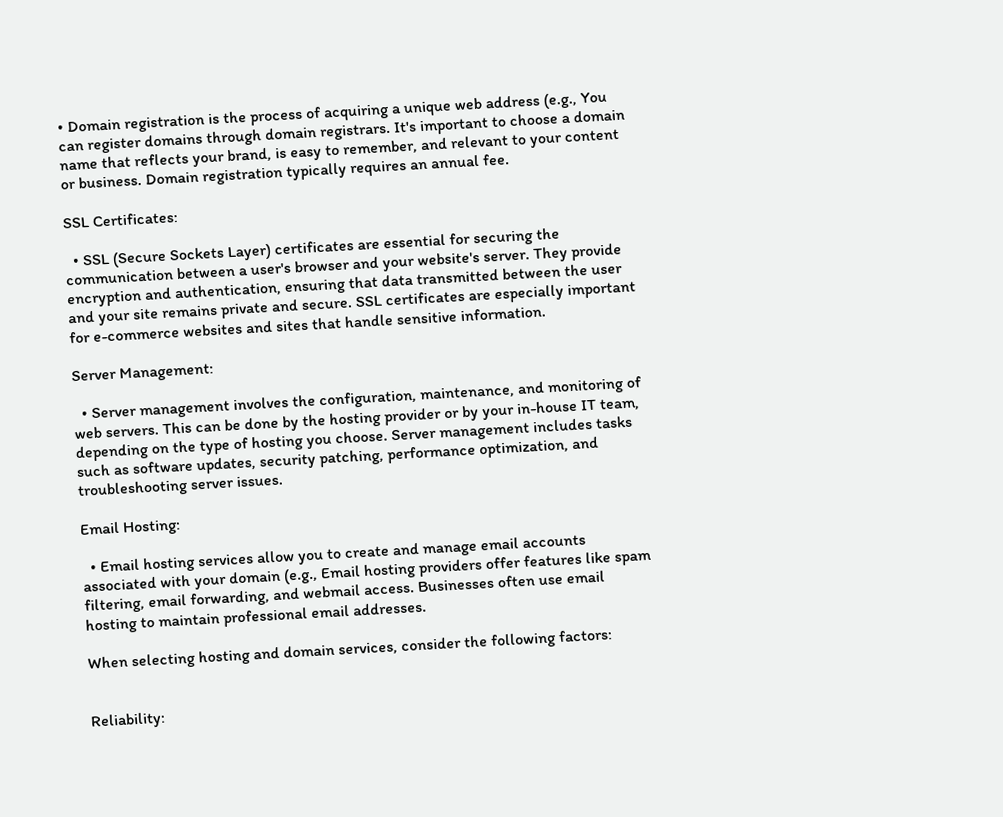• Domain registration is the process of acquiring a unique web address (e.g., You can register domains through domain registrars. It's important to choose a domain name that reflects your brand, is easy to remember, and relevant to your content or business. Domain registration typically requires an annual fee.

SSL Certificates:

  • SSL (Secure Sockets Layer) certificates are essential for securing the communication between a user's browser and your website's server. They provide encryption and authentication, ensuring that data transmitted between the user and your site remains private and secure. SSL certificates are especially important for e-commerce websites and sites that handle sensitive information.

Server Management:

  • Server management involves the configuration, maintenance, and monitoring of web servers. This can be done by the hosting provider or by your in-house IT team, depending on the type of hosting you choose. Server management includes tasks such as software updates, security patching, performance optimization, and troubleshooting server issues.

Email Hosting:

  • Email hosting services allow you to create and manage email accounts associated with your domain (e.g., Email hosting providers offer features like spam filtering, email forwarding, and webmail access. Businesses often use email hosting to maintain professional email addresses.

When selecting hosting and domain services, consider the following factors:


Reliability: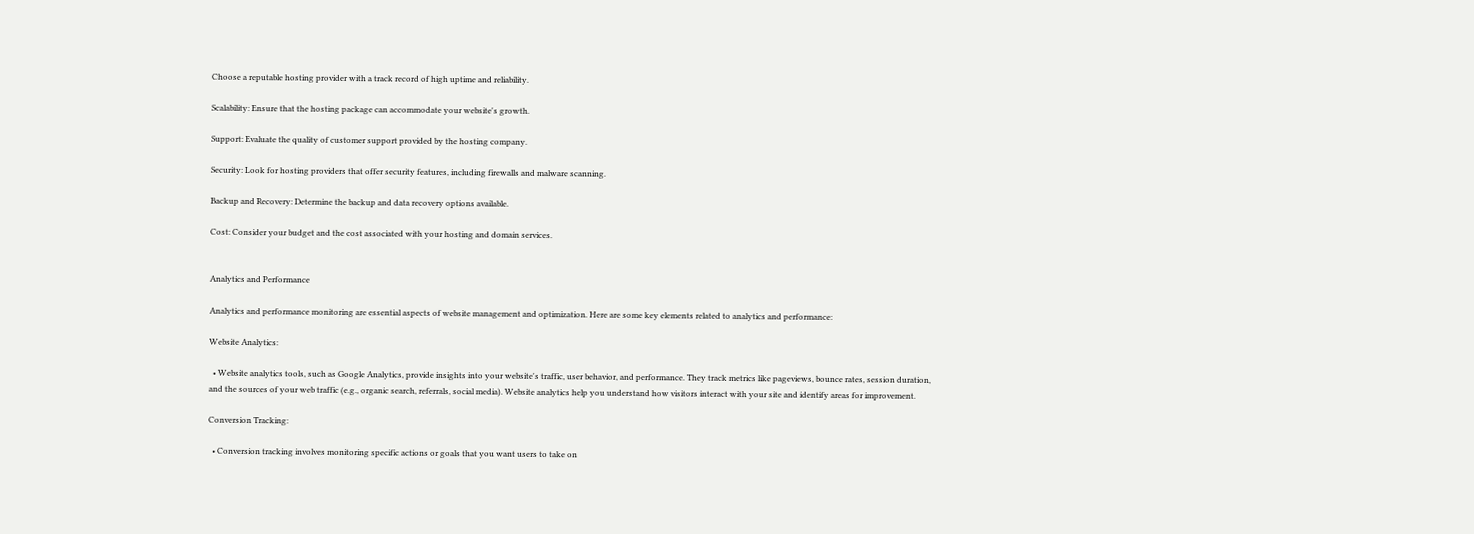Choose a reputable hosting provider with a track record of high uptime and reliability.

Scalability: Ensure that the hosting package can accommodate your website's growth.

Support: Evaluate the quality of customer support provided by the hosting company.

Security: Look for hosting providers that offer security features, including firewalls and malware scanning.

Backup and Recovery: Determine the backup and data recovery options available.

Cost: Consider your budget and the cost associated with your hosting and domain services.


Analytics and Performance

Analytics and performance monitoring are essential aspects of website management and optimization. Here are some key elements related to analytics and performance:

Website Analytics:

  • Website analytics tools, such as Google Analytics, provide insights into your website's traffic, user behavior, and performance. They track metrics like pageviews, bounce rates, session duration, and the sources of your web traffic (e.g., organic search, referrals, social media). Website analytics help you understand how visitors interact with your site and identify areas for improvement.

Conversion Tracking:

  • Conversion tracking involves monitoring specific actions or goals that you want users to take on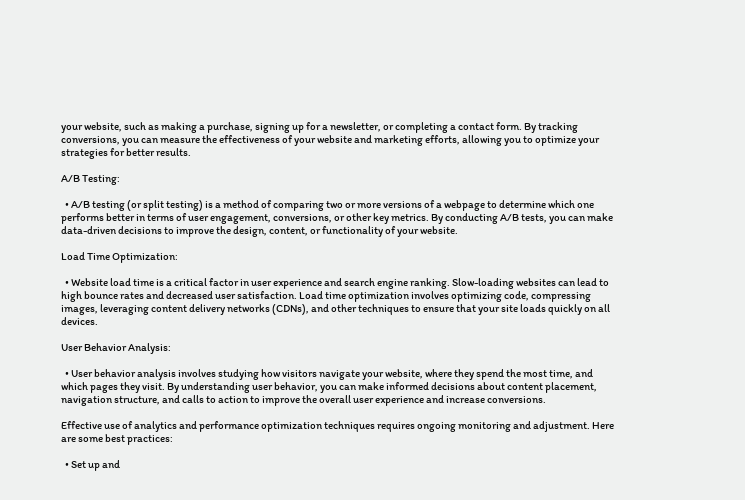your website, such as making a purchase, signing up for a newsletter, or completing a contact form. By tracking conversions, you can measure the effectiveness of your website and marketing efforts, allowing you to optimize your strategies for better results.

A/B Testing:

  • A/B testing (or split testing) is a method of comparing two or more versions of a webpage to determine which one performs better in terms of user engagement, conversions, or other key metrics. By conducting A/B tests, you can make data-driven decisions to improve the design, content, or functionality of your website.

Load Time Optimization:

  • Website load time is a critical factor in user experience and search engine ranking. Slow-loading websites can lead to high bounce rates and decreased user satisfaction. Load time optimization involves optimizing code, compressing images, leveraging content delivery networks (CDNs), and other techniques to ensure that your site loads quickly on all devices.

User Behavior Analysis:

  • User behavior analysis involves studying how visitors navigate your website, where they spend the most time, and which pages they visit. By understanding user behavior, you can make informed decisions about content placement, navigation structure, and calls to action to improve the overall user experience and increase conversions.

Effective use of analytics and performance optimization techniques requires ongoing monitoring and adjustment. Here are some best practices:

  • Set up and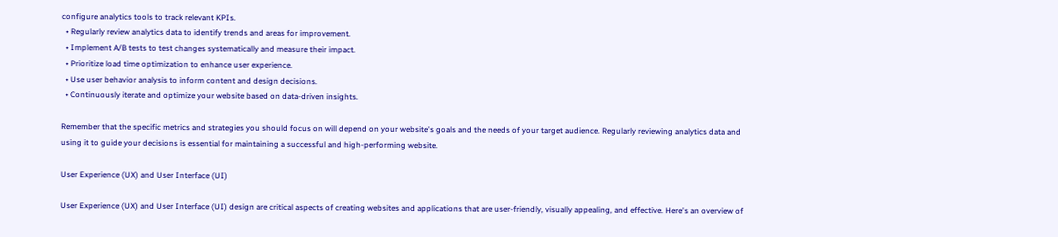configure analytics tools to track relevant KPIs.
  • Regularly review analytics data to identify trends and areas for improvement.
  • Implement A/B tests to test changes systematically and measure their impact.
  • Prioritize load time optimization to enhance user experience.
  • Use user behavior analysis to inform content and design decisions.
  • Continuously iterate and optimize your website based on data-driven insights.

Remember that the specific metrics and strategies you should focus on will depend on your website's goals and the needs of your target audience. Regularly reviewing analytics data and using it to guide your decisions is essential for maintaining a successful and high-performing website.

User Experience (UX) and User Interface (UI)

User Experience (UX) and User Interface (UI) design are critical aspects of creating websites and applications that are user-friendly, visually appealing, and effective. Here's an overview of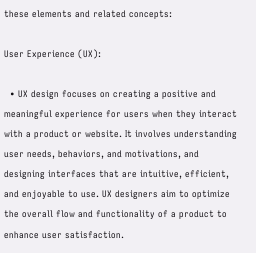these elements and related concepts:

User Experience (UX):

  • UX design focuses on creating a positive and meaningful experience for users when they interact with a product or website. It involves understanding user needs, behaviors, and motivations, and designing interfaces that are intuitive, efficient, and enjoyable to use. UX designers aim to optimize the overall flow and functionality of a product to enhance user satisfaction.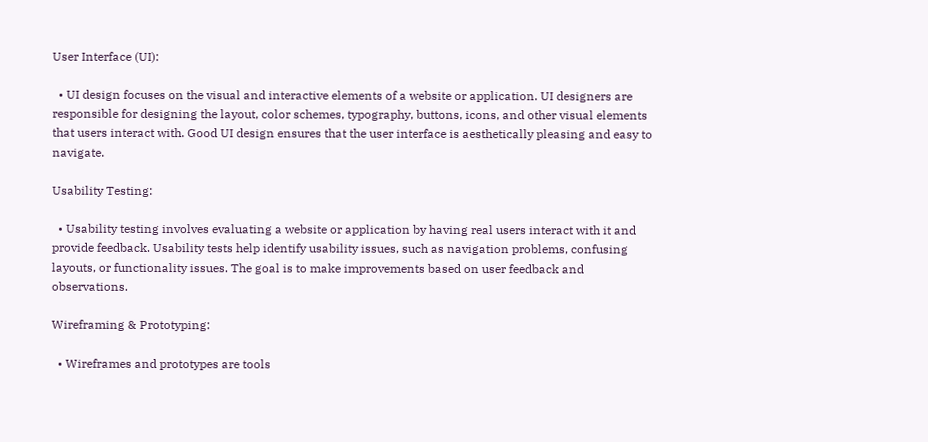User Interface (UI):

  • UI design focuses on the visual and interactive elements of a website or application. UI designers are responsible for designing the layout, color schemes, typography, buttons, icons, and other visual elements that users interact with. Good UI design ensures that the user interface is aesthetically pleasing and easy to navigate.

Usability Testing:

  • Usability testing involves evaluating a website or application by having real users interact with it and provide feedback. Usability tests help identify usability issues, such as navigation problems, confusing layouts, or functionality issues. The goal is to make improvements based on user feedback and observations.

Wireframing & Prototyping:

  • Wireframes and prototypes are tools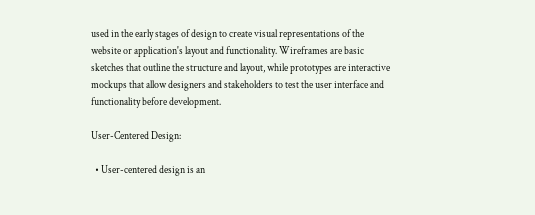used in the early stages of design to create visual representations of the website or application's layout and functionality. Wireframes are basic sketches that outline the structure and layout, while prototypes are interactive mockups that allow designers and stakeholders to test the user interface and functionality before development.

User-Centered Design:

  • User-centered design is an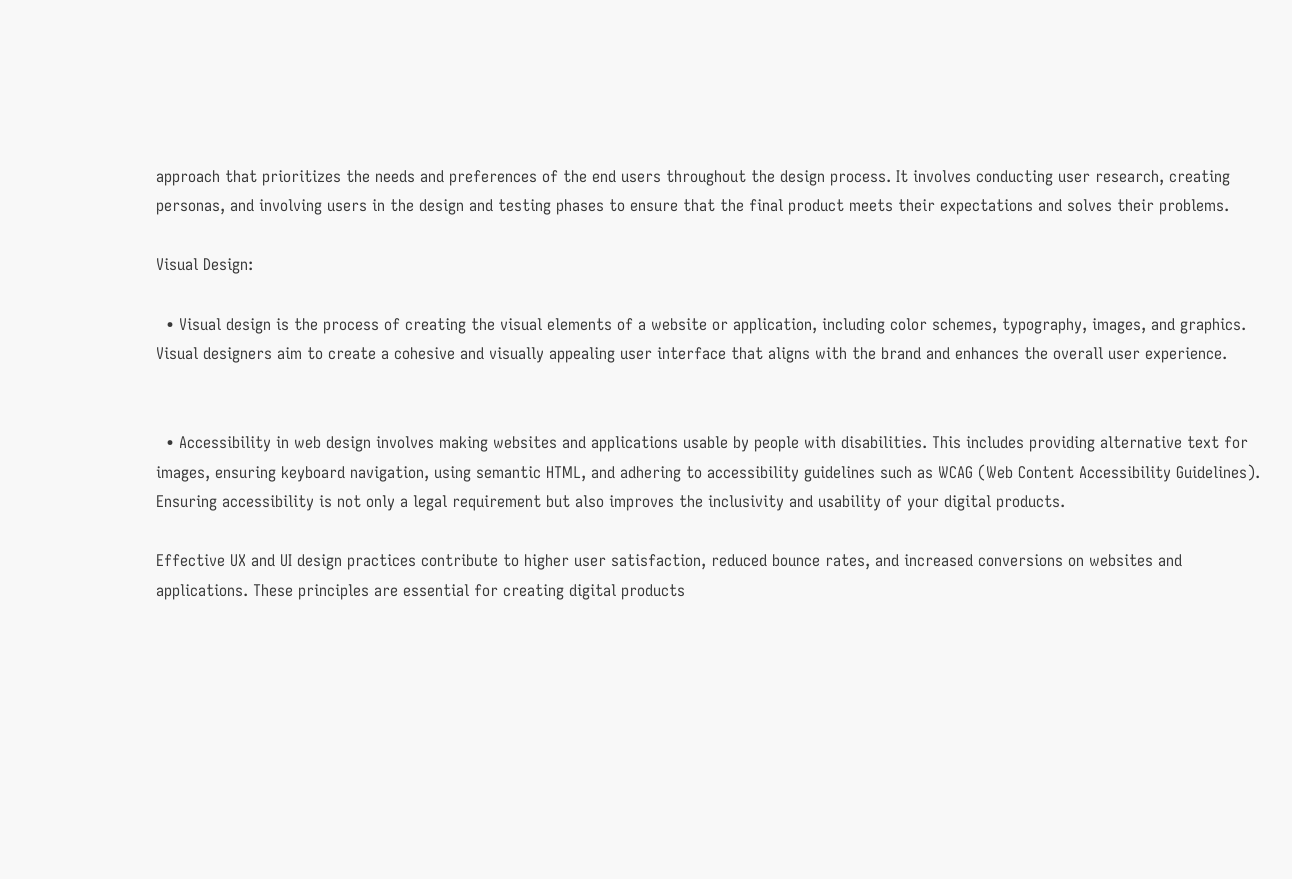approach that prioritizes the needs and preferences of the end users throughout the design process. It involves conducting user research, creating personas, and involving users in the design and testing phases to ensure that the final product meets their expectations and solves their problems.

Visual Design:

  • Visual design is the process of creating the visual elements of a website or application, including color schemes, typography, images, and graphics. Visual designers aim to create a cohesive and visually appealing user interface that aligns with the brand and enhances the overall user experience.


  • Accessibility in web design involves making websites and applications usable by people with disabilities. This includes providing alternative text for images, ensuring keyboard navigation, using semantic HTML, and adhering to accessibility guidelines such as WCAG (Web Content Accessibility Guidelines). Ensuring accessibility is not only a legal requirement but also improves the inclusivity and usability of your digital products.

Effective UX and UI design practices contribute to higher user satisfaction, reduced bounce rates, and increased conversions on websites and applications. These principles are essential for creating digital products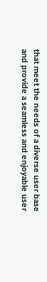that meet the needs of a diverse user base and provide a seamless and enjoyable user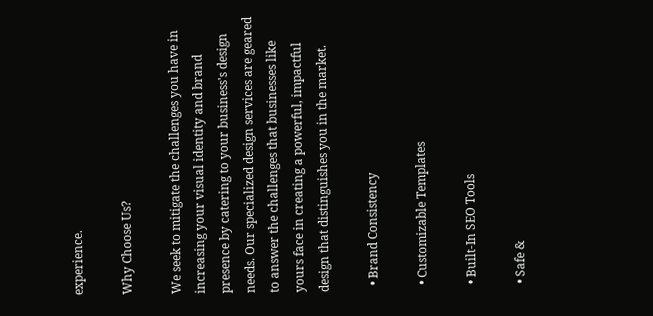experience.

Why Choose Us?

We seek to mitigate the challenges you have in increasing your visual identity and brand presence by catering to your business's design needs. Our specialized design services are geared to answer the challenges that businesses like yours face in creating a powerful, impactful design that distinguishes you in the market.

  • Brand Consistency

  • Customizable Templates

  • Built-In SEO Tools

  • Safe &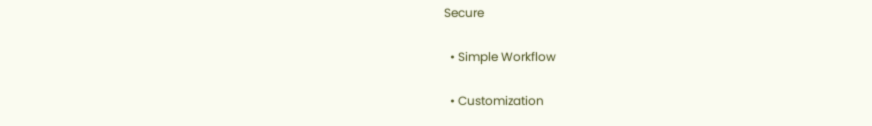Secure

  • Simple Workflow

  • Customization